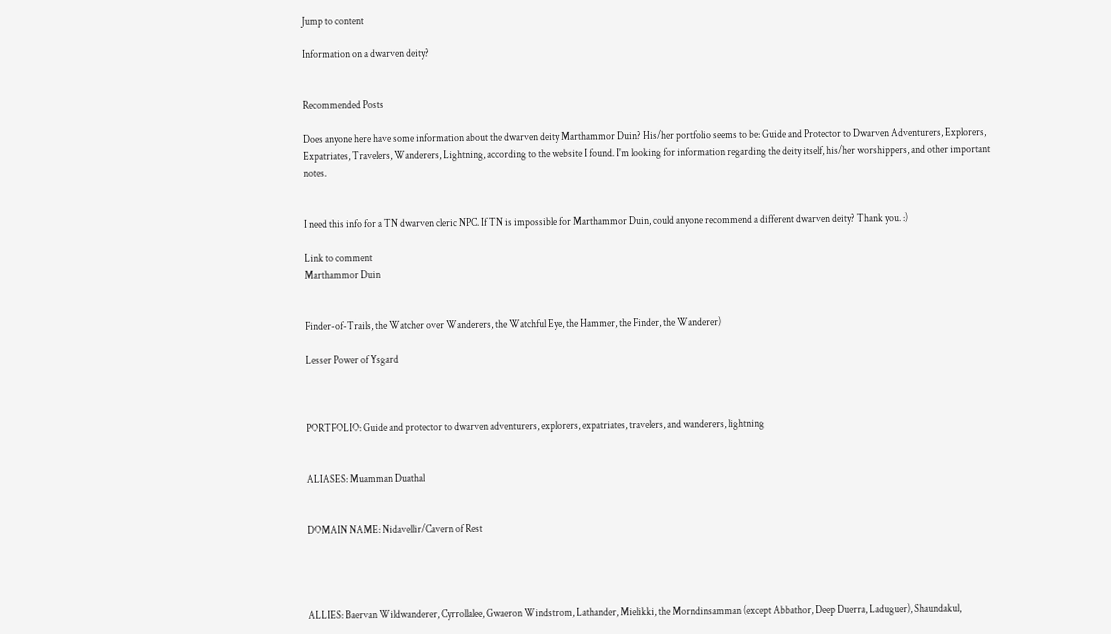Jump to content

Information on a dwarven deity?


Recommended Posts

Does anyone here have some information about the dwarven deity Marthammor Duin? His/her portfolio seems to be: Guide and Protector to Dwarven Adventurers, Explorers, Expatriates, Travelers, Wanderers, Lightning, according to the website I found. I'm looking for information regarding the deity itself, his/her worshippers, and other important notes.


I need this info for a TN dwarven cleric NPC. If TN is impossible for Marthammor Duin, could anyone recommend a different dwarven deity? Thank you. :)

Link to comment
Marthammor Duin


Finder-of-Trails, the Watcher over Wanderers, the Watchful Eye, the Hammer, the Finder, the Wanderer)

Lesser Power of Ysgard



PORTFOLIO: Guide and protector to dwarven adventurers, explorers, expatriates, travelers, and wanderers, lightning


ALIASES: Muamman Duathal


DOMAIN NAME: Nidavellir/Cavern of Rest




ALLIES: Baervan Wildwanderer, Cyrrollalee, Gwaeron Windstrom, Lathander, Mielikki, the Morndinsamman (except Abbathor, Deep Duerra, Laduguer), Shaundakul,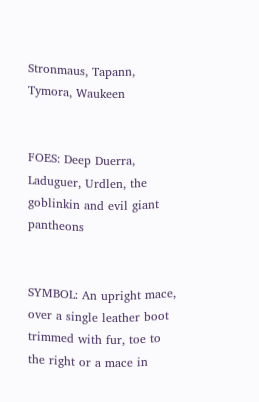Stronmaus, Tapann, Tymora, Waukeen


FOES: Deep Duerra, Laduguer, Urdlen, the goblinkin and evil giant pantheons


SYMBOL: An upright mace, over a single leather boot trimmed with fur, toe to the right or a mace in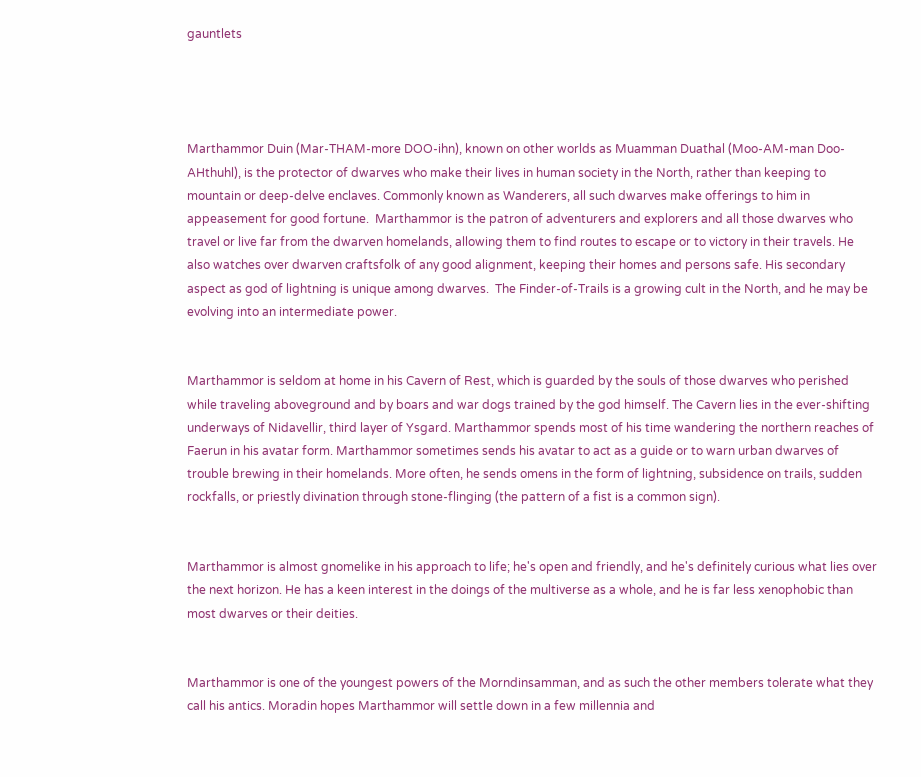gauntlets




Marthammor Duin (Mar-THAM-more DOO-ihn), known on other worlds as Muamman Duathal (Moo-AM-man Doo-AHthuhl), is the protector of dwarves who make their lives in human society in the North, rather than keeping to mountain or deep-delve enclaves. Commonly known as Wanderers, all such dwarves make offerings to him in appeasement for good fortune.  Marthammor is the patron of adventurers and explorers and all those dwarves who travel or live far from the dwarven homelands, allowing them to find routes to escape or to victory in their travels. He also watches over dwarven craftsfolk of any good alignment, keeping their homes and persons safe. His secondary aspect as god of lightning is unique among dwarves.  The Finder-of-Trails is a growing cult in the North, and he may be evolving into an intermediate power.


Marthammor is seldom at home in his Cavern of Rest, which is guarded by the souls of those dwarves who perished while traveling aboveground and by boars and war dogs trained by the god himself. The Cavern lies in the ever-shifting underways of Nidavellir, third layer of Ysgard. Marthammor spends most of his time wandering the northern reaches of Faerun in his avatar form. Marthammor sometimes sends his avatar to act as a guide or to warn urban dwarves of trouble brewing in their homelands. More often, he sends omens in the form of lightning, subsidence on trails, sudden rockfalls, or priestly divination through stone-flinging (the pattern of a fist is a common sign).


Marthammor is almost gnomelike in his approach to life; he's open and friendly, and he's definitely curious what lies over the next horizon. He has a keen interest in the doings of the multiverse as a whole, and he is far less xenophobic than most dwarves or their deities.


Marthammor is one of the youngest powers of the Morndinsamman, and as such the other members tolerate what they call his antics. Moradin hopes Marthammor will settle down in a few millennia and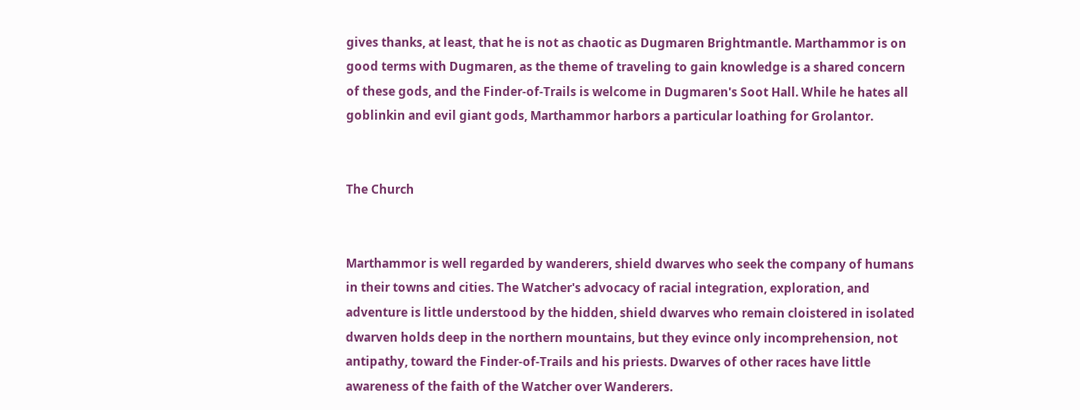gives thanks, at least, that he is not as chaotic as Dugmaren Brightmantle. Marthammor is on good terms with Dugmaren, as the theme of traveling to gain knowledge is a shared concern of these gods, and the Finder-of-Trails is welcome in Dugmaren's Soot Hall. While he hates all goblinkin and evil giant gods, Marthammor harbors a particular loathing for Grolantor.


The Church


Marthammor is well regarded by wanderers, shield dwarves who seek the company of humans in their towns and cities. The Watcher's advocacy of racial integration, exploration, and adventure is little understood by the hidden, shield dwarves who remain cloistered in isolated dwarven holds deep in the northern mountains, but they evince only incomprehension, not antipathy, toward the Finder-of-Trails and his priests. Dwarves of other races have little awareness of the faith of the Watcher over Wanderers.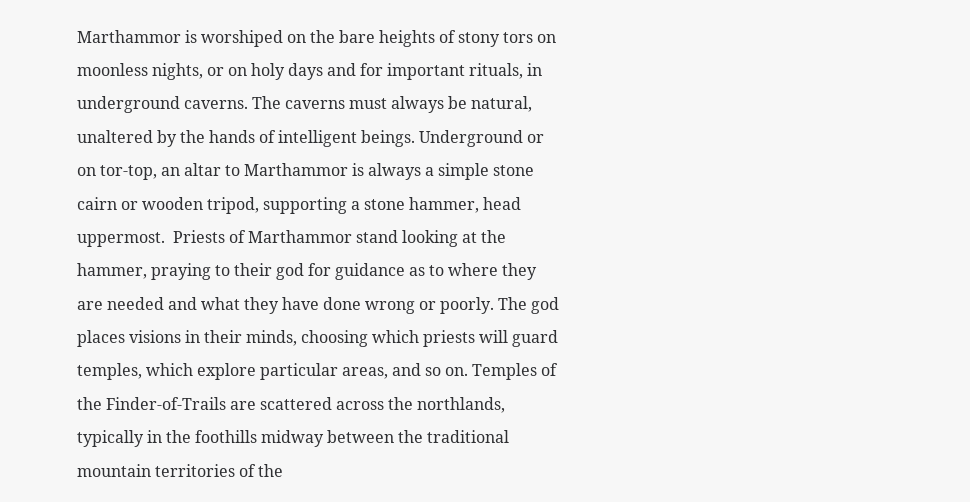Marthammor is worshiped on the bare heights of stony tors on moonless nights, or on holy days and for important rituals, in underground caverns. The caverns must always be natural, unaltered by the hands of intelligent beings. Underground or on tor-top, an altar to Marthammor is always a simple stone cairn or wooden tripod, supporting a stone hammer, head uppermost.  Priests of Marthammor stand looking at the hammer, praying to their god for guidance as to where they are needed and what they have done wrong or poorly. The god places visions in their minds, choosing which priests will guard temples, which explore particular areas, and so on. Temples of the Finder-of-Trails are scattered across the northlands, typically in the foothills midway between the traditional mountain territories of the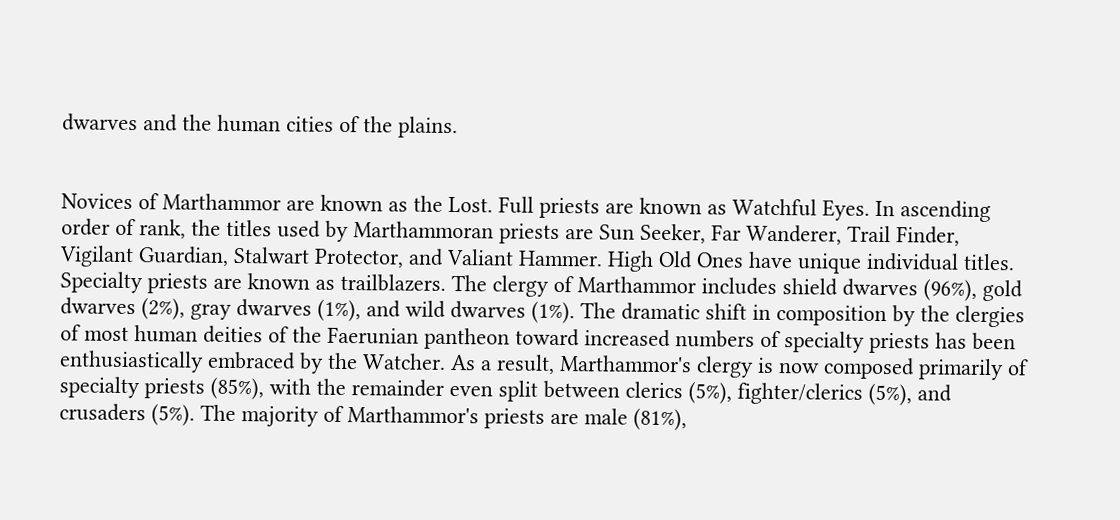dwarves and the human cities of the plains.


Novices of Marthammor are known as the Lost. Full priests are known as Watchful Eyes. In ascending order of rank, the titles used by Marthammoran priests are Sun Seeker, Far Wanderer, Trail Finder, Vigilant Guardian, Stalwart Protector, and Valiant Hammer. High Old Ones have unique individual titles. Specialty priests are known as trailblazers. The clergy of Marthammor includes shield dwarves (96%), gold dwarves (2%), gray dwarves (1%), and wild dwarves (1%). The dramatic shift in composition by the clergies of most human deities of the Faerunian pantheon toward increased numbers of specialty priests has been enthusiastically embraced by the Watcher. As a result, Marthammor's clergy is now composed primarily of specialty priests (85%), with the remainder even split between clerics (5%), fighter/clerics (5%), and crusaders (5%). The majority of Marthammor's priests are male (81%),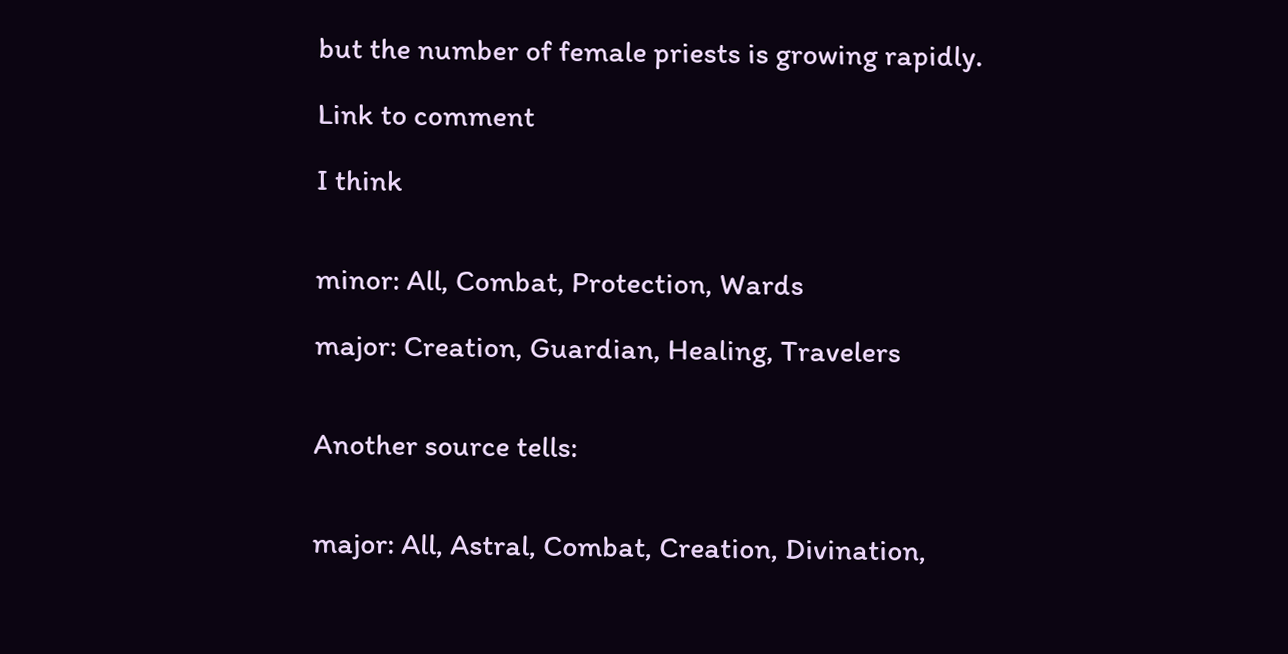but the number of female priests is growing rapidly.

Link to comment

I think


minor: All, Combat, Protection, Wards

major: Creation, Guardian, Healing, Travelers


Another source tells:


major: All, Astral, Combat, Creation, Divination,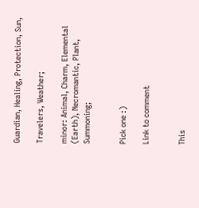Guardian, Healing, Protection, Sun,

Travelers, Weather;

minor: Animal, Charm, Elemental (Earth), Necromantic, Plant, Summoning;


Pick one :)

Link to comment


This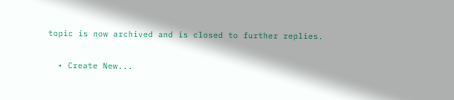topic is now archived and is closed to further replies.

  • Create New...